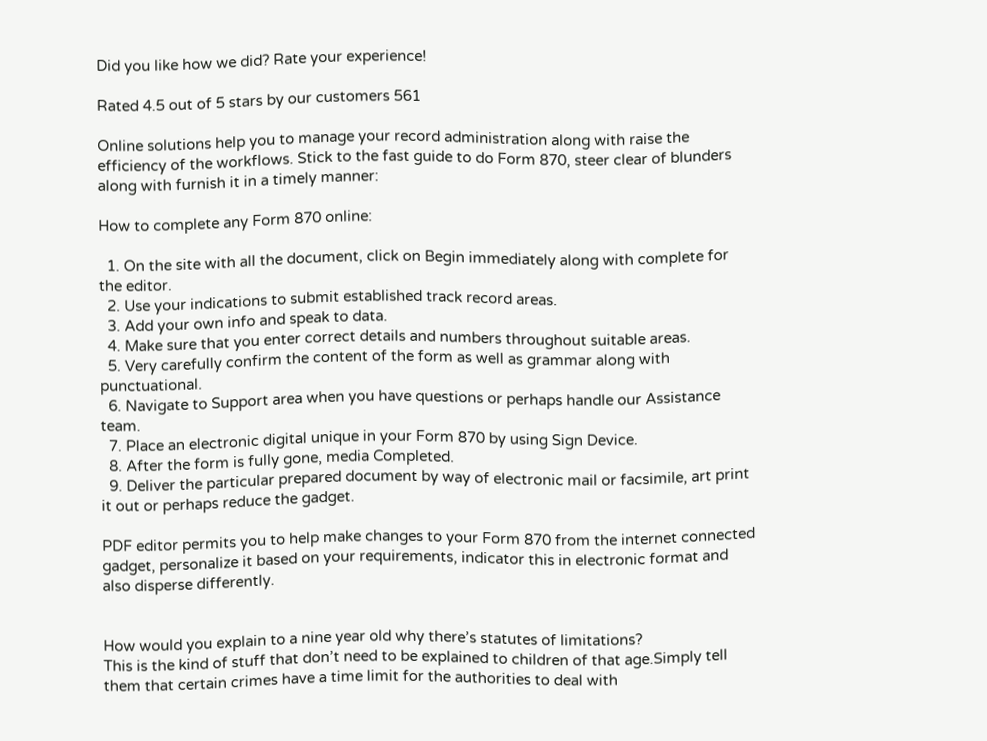Did you like how we did? Rate your experience!

Rated 4.5 out of 5 stars by our customers 561

Online solutions help you to manage your record administration along with raise the efficiency of the workflows. Stick to the fast guide to do Form 870, steer clear of blunders along with furnish it in a timely manner:

How to complete any Form 870 online:

  1. On the site with all the document, click on Begin immediately along with complete for the editor.
  2. Use your indications to submit established track record areas.
  3. Add your own info and speak to data.
  4. Make sure that you enter correct details and numbers throughout suitable areas.
  5. Very carefully confirm the content of the form as well as grammar along with punctuational.
  6. Navigate to Support area when you have questions or perhaps handle our Assistance team.
  7. Place an electronic digital unique in your Form 870 by using Sign Device.
  8. After the form is fully gone, media Completed.
  9. Deliver the particular prepared document by way of electronic mail or facsimile, art print it out or perhaps reduce the gadget.

PDF editor permits you to help make changes to your Form 870 from the internet connected gadget, personalize it based on your requirements, indicator this in electronic format and also disperse differently.


How would you explain to a nine year old why there’s statutes of limitations?
This is the kind of stuff that don’t need to be explained to children of that age.Simply tell them that certain crimes have a time limit for the authorities to deal with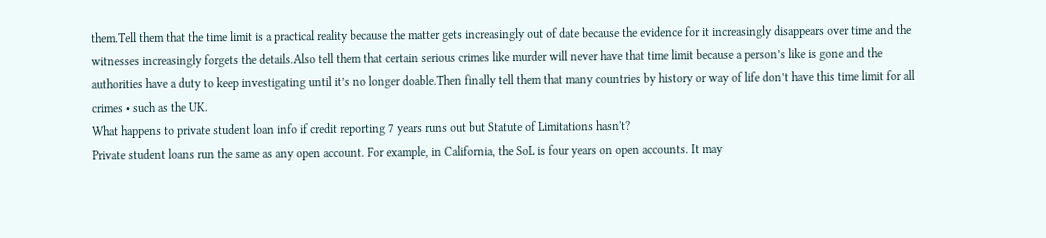them.Tell them that the time limit is a practical reality because the matter gets increasingly out of date because the evidence for it increasingly disappears over time and the witnesses increasingly forgets the details.Also tell them that certain serious crimes like murder will never have that time limit because a person’s like is gone and the authorities have a duty to keep investigating until it’s no longer doable.Then finally tell them that many countries by history or way of life don’t have this time limit for all crimes • such as the UK.
What happens to private student loan info if credit reporting 7 years runs out but Statute of Limitations hasn't?
Private student loans run the same as any open account. For example, in California, the SoL is four years on open accounts. It may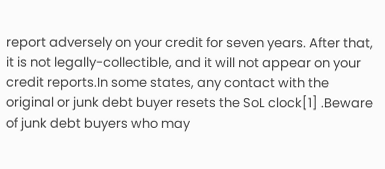report adversely on your credit for seven years. After that, it is not legally-collectible, and it will not appear on your credit reports.In some states, any contact with the original or junk debt buyer resets the SoL clock[1] .Beware of junk debt buyers who may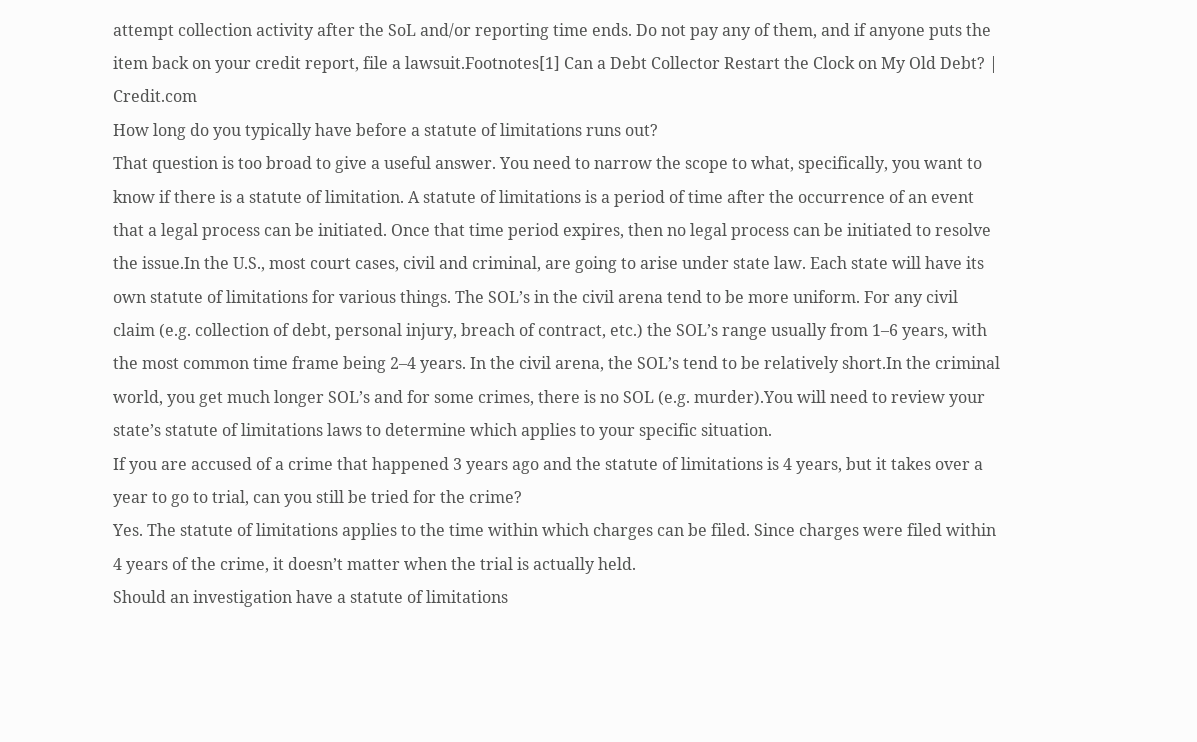attempt collection activity after the SoL and/or reporting time ends. Do not pay any of them, and if anyone puts the item back on your credit report, file a lawsuit.Footnotes[1] Can a Debt Collector Restart the Clock on My Old Debt? | Credit.com
How long do you typically have before a statute of limitations runs out?
That question is too broad to give a useful answer. You need to narrow the scope to what, specifically, you want to know if there is a statute of limitation. A statute of limitations is a period of time after the occurrence of an event that a legal process can be initiated. Once that time period expires, then no legal process can be initiated to resolve the issue.In the U.S., most court cases, civil and criminal, are going to arise under state law. Each state will have its own statute of limitations for various things. The SOL’s in the civil arena tend to be more uniform. For any civil claim (e.g. collection of debt, personal injury, breach of contract, etc.) the SOL’s range usually from 1–6 years, with the most common time frame being 2–4 years. In the civil arena, the SOL’s tend to be relatively short.In the criminal world, you get much longer SOL’s and for some crimes, there is no SOL (e.g. murder).You will need to review your state’s statute of limitations laws to determine which applies to your specific situation.
If you are accused of a crime that happened 3 years ago and the statute of limitations is 4 years, but it takes over a year to go to trial, can you still be tried for the crime?
Yes. The statute of limitations applies to the time within which charges can be filed. Since charges were filed within 4 years of the crime, it doesn’t matter when the trial is actually held.
Should an investigation have a statute of limitations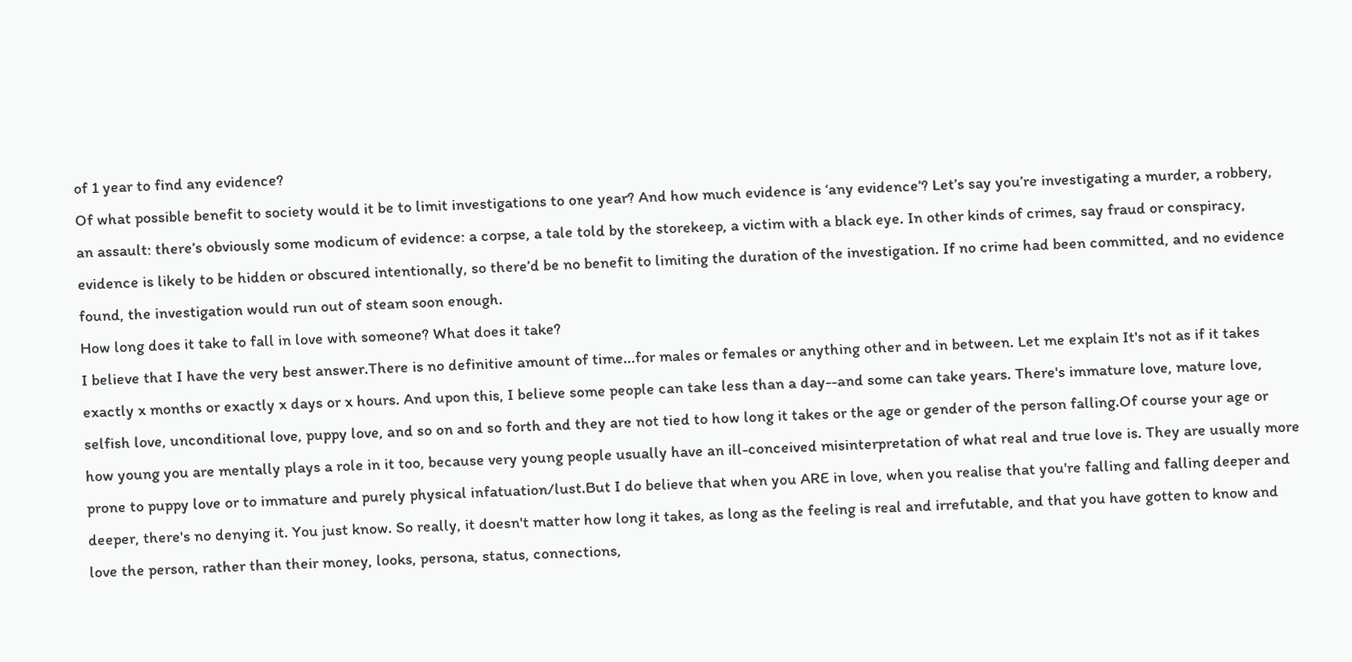of 1 year to find any evidence?
Of what possible benefit to society would it be to limit investigations to one year? And how much evidence is ‘any evidence’? Let’s say you’re investigating a murder, a robbery, an assault: there’s obviously some modicum of evidence: a corpse, a tale told by the storekeep, a victim with a black eye. In other kinds of crimes, say fraud or conspiracy, evidence is likely to be hidden or obscured intentionally, so there’d be no benefit to limiting the duration of the investigation. If no crime had been committed, and no evidence found, the investigation would run out of steam soon enough.
How long does it take to fall in love with someone? What does it take?
I believe that I have the very best answer.There is no definitive amount of time...for males or females or anything other and in between. Let me explain It's not as if it takes exactly x months or exactly x days or x hours. And upon this, I believe some people can take less than a day--and some can take years. There's immature love, mature love, selfish love, unconditional love, puppy love, and so on and so forth and they are not tied to how long it takes or the age or gender of the person falling.Of course your age or how young you are mentally plays a role in it too, because very young people usually have an ill-conceived misinterpretation of what real and true love is. They are usually more prone to puppy love or to immature and purely physical infatuation/lust.But I do believe that when you ARE in love, when you realise that you're falling and falling deeper and deeper, there's no denying it. You just know. So really, it doesn't matter how long it takes, as long as the feeling is real and irrefutable, and that you have gotten to know and love the person, rather than their money, looks, persona, status, connections,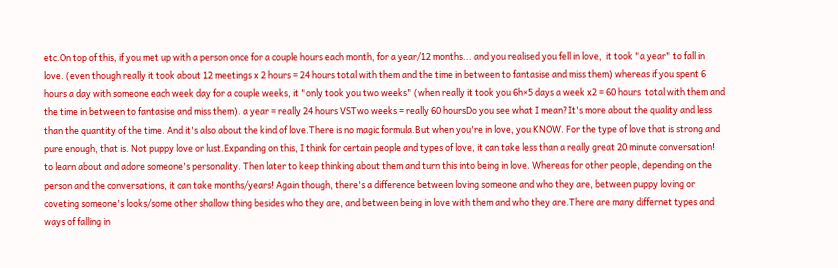etc.On top of this, if you met up with a person once for a couple hours each month, for a year/12 months... and you realised you fell in love,  it took "a year" to fall in love. (even though really it took about 12 meetings x 2 hours = 24 hours total with them and the time in between to fantasise and miss them) whereas if you spent 6 hours a day with someone each week day for a couple weeks, it "only took you two weeks" (when really it took you 6h×5 days a week x2 = 60 hours  total with them and the time in between to fantasise and miss them). a year = really 24 hours VSTwo weeks = really 60 hoursDo you see what I mean?It's more about the quality and less than the quantity of the time. And it's also about the kind of love.There is no magic formula.But when you're in love, you KNOW. For the type of love that is strong and pure enough, that is. Not puppy love or lust.Expanding on this, I think for certain people and types of love, it can take less than a really great 20 minute conversation! to learn about and adore someone's personality. Then later to keep thinking about them and turn this into being in love. Whereas for other people, depending on the person and the conversations, it can take months/years! Again though, there's a difference between loving someone and who they are, between puppy loving or coveting someone's looks/some other shallow thing besides who they are, and between being in love with them and who they are.There are many differnet types and ways of falling in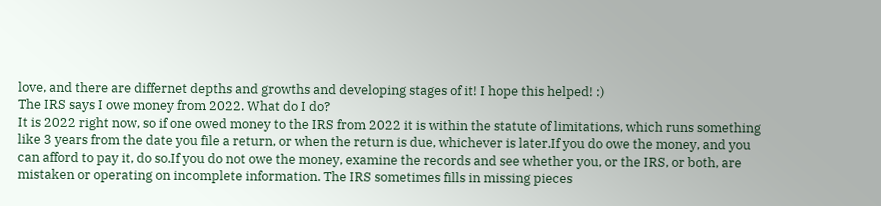love, and there are differnet depths and growths and developing stages of it! I hope this helped! :)
The IRS says I owe money from 2022. What do I do?
It is 2022 right now, so if one owed money to the IRS from 2022 it is within the statute of limitations, which runs something like 3 years from the date you file a return, or when the return is due, whichever is later.If you do owe the money, and you can afford to pay it, do so.If you do not owe the money, examine the records and see whether you, or the IRS, or both, are mistaken or operating on incomplete information. The IRS sometimes fills in missing pieces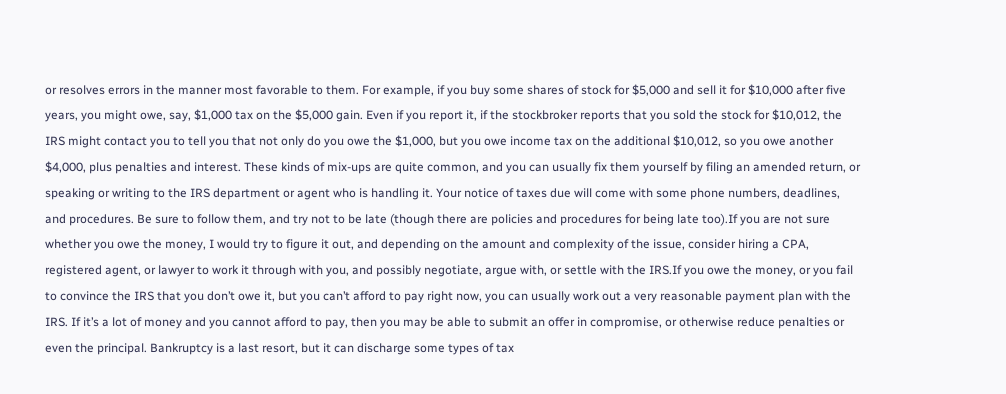or resolves errors in the manner most favorable to them. For example, if you buy some shares of stock for $5,000 and sell it for $10,000 after five years, you might owe, say, $1,000 tax on the $5,000 gain. Even if you report it, if the stockbroker reports that you sold the stock for $10,012, the IRS might contact you to tell you that not only do you owe the $1,000, but you owe income tax on the additional $10,012, so you owe another $4,000, plus penalties and interest. These kinds of mix-ups are quite common, and you can usually fix them yourself by filing an amended return, or speaking or writing to the IRS department or agent who is handling it. Your notice of taxes due will come with some phone numbers, deadlines, and procedures. Be sure to follow them, and try not to be late (though there are policies and procedures for being late too).If you are not sure whether you owe the money, I would try to figure it out, and depending on the amount and complexity of the issue, consider hiring a CPA, registered agent, or lawyer to work it through with you, and possibly negotiate, argue with, or settle with the IRS.If you owe the money, or you fail to convince the IRS that you don’t owe it, but you can’t afford to pay right now, you can usually work out a very reasonable payment plan with the IRS. If it’s a lot of money and you cannot afford to pay, then you may be able to submit an offer in compromise, or otherwise reduce penalties or even the principal. Bankruptcy is a last resort, but it can discharge some types of tax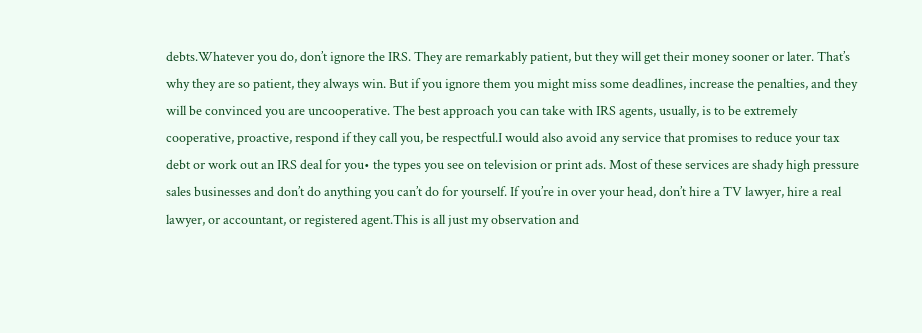debts.Whatever you do, don’t ignore the IRS. They are remarkably patient, but they will get their money sooner or later. That’s why they are so patient, they always win. But if you ignore them you might miss some deadlines, increase the penalties, and they will be convinced you are uncooperative. The best approach you can take with IRS agents, usually, is to be extremely cooperative, proactive, respond if they call you, be respectful.I would also avoid any service that promises to reduce your tax debt or work out an IRS deal for you• the types you see on television or print ads. Most of these services are shady high pressure sales businesses and don’t do anything you can’t do for yourself. If you’re in over your head, don’t hire a TV lawyer, hire a real lawyer, or accountant, or registered agent.This is all just my observation and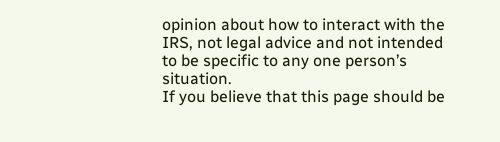opinion about how to interact with the IRS, not legal advice and not intended to be specific to any one person’s situation.
If you believe that this page should be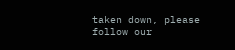taken down, please follow our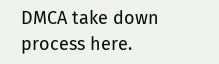DMCA take down process here.